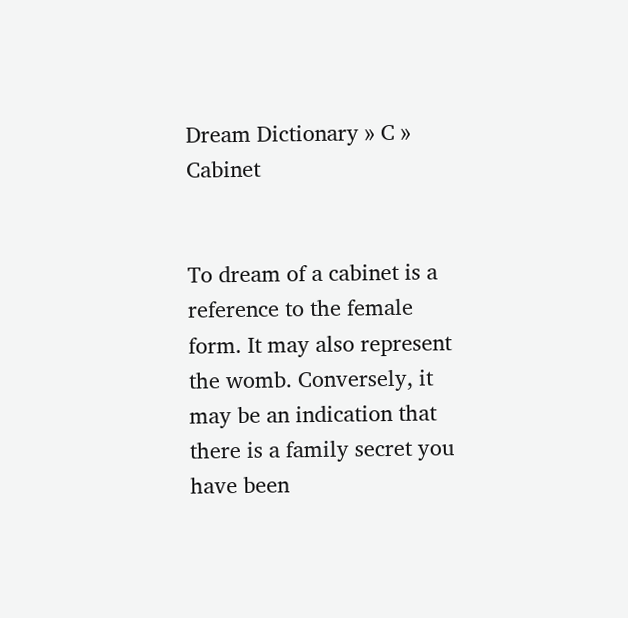Dream Dictionary » C » Cabinet


To dream of a cabinet is a reference to the female form. It may also represent the womb. Conversely, it may be an indication that there is a family secret you have been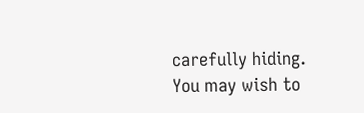carefully hiding. You may wish to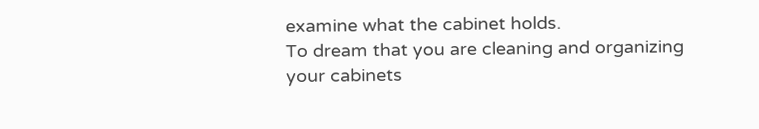examine what the cabinet holds.
To dream that you are cleaning and organizing your cabinets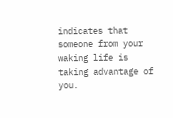indicates that someone from your waking life is taking advantage of you.